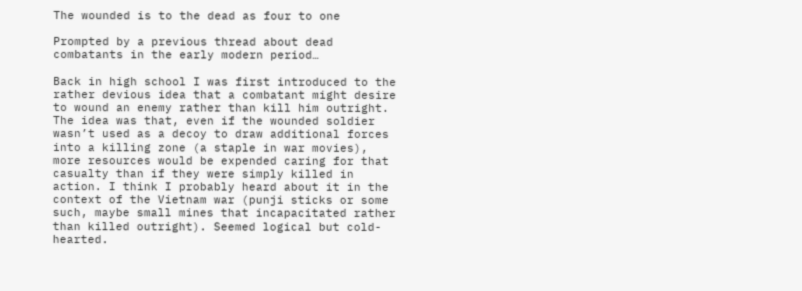The wounded is to the dead as four to one

Prompted by a previous thread about dead combatants in the early modern period…

Back in high school I was first introduced to the rather devious idea that a combatant might desire to wound an enemy rather than kill him outright. The idea was that, even if the wounded soldier wasn’t used as a decoy to draw additional forces into a killing zone (a staple in war movies), more resources would be expended caring for that casualty than if they were simply killed in action. I think I probably heard about it in the context of the Vietnam war (punji sticks or some such, maybe small mines that incapacitated rather than killed outright). Seemed logical but cold-hearted.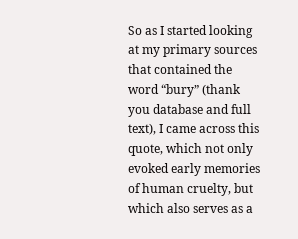So as I started looking at my primary sources that contained the word “bury” (thank you database and full text), I came across this quote, which not only evoked early memories of human cruelty, but which also serves as a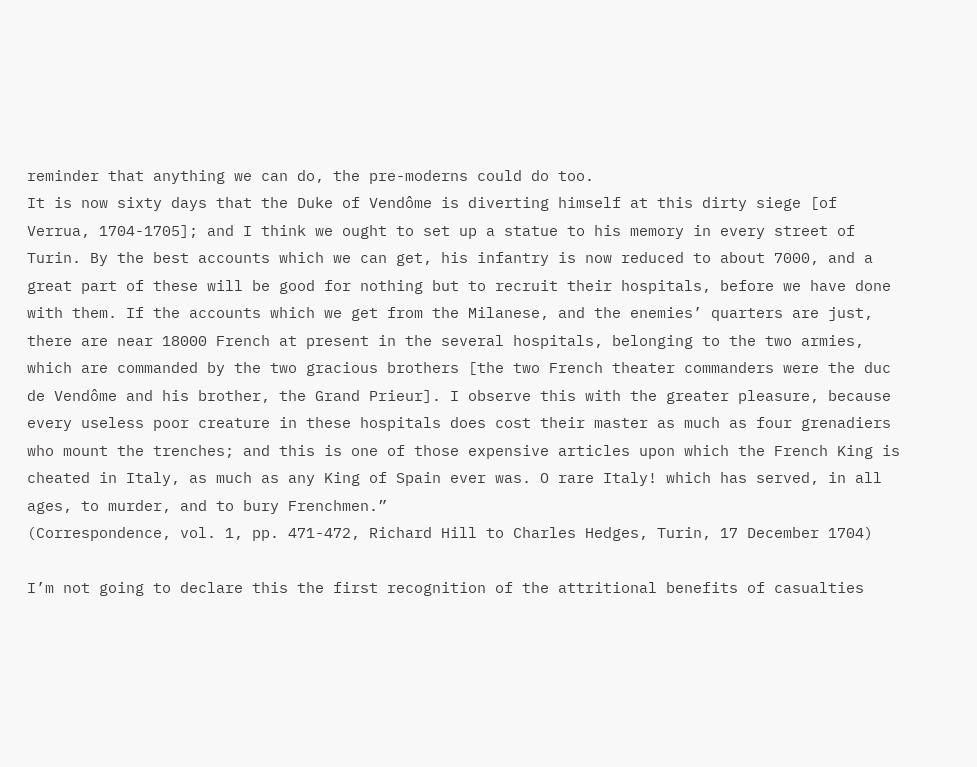reminder that anything we can do, the pre-moderns could do too.
It is now sixty days that the Duke of Vendôme is diverting himself at this dirty siege [of Verrua, 1704-1705]; and I think we ought to set up a statue to his memory in every street of Turin. By the best accounts which we can get, his infantry is now reduced to about 7000, and a great part of these will be good for nothing but to recruit their hospitals, before we have done with them. If the accounts which we get from the Milanese, and the enemies’ quarters are just, there are near 18000 French at present in the several hospitals, belonging to the two armies, which are commanded by the two gracious brothers [the two French theater commanders were the duc de Vendôme and his brother, the Grand Prieur]. I observe this with the greater pleasure, because every useless poor creature in these hospitals does cost their master as much as four grenadiers who mount the trenches; and this is one of those expensive articles upon which the French King is cheated in Italy, as much as any King of Spain ever was. O rare Italy! which has served, in all ages, to murder, and to bury Frenchmen.”
(Correspondence, vol. 1, pp. 471-472, Richard Hill to Charles Hedges, Turin, 17 December 1704)

I’m not going to declare this the first recognition of the attritional benefits of casualties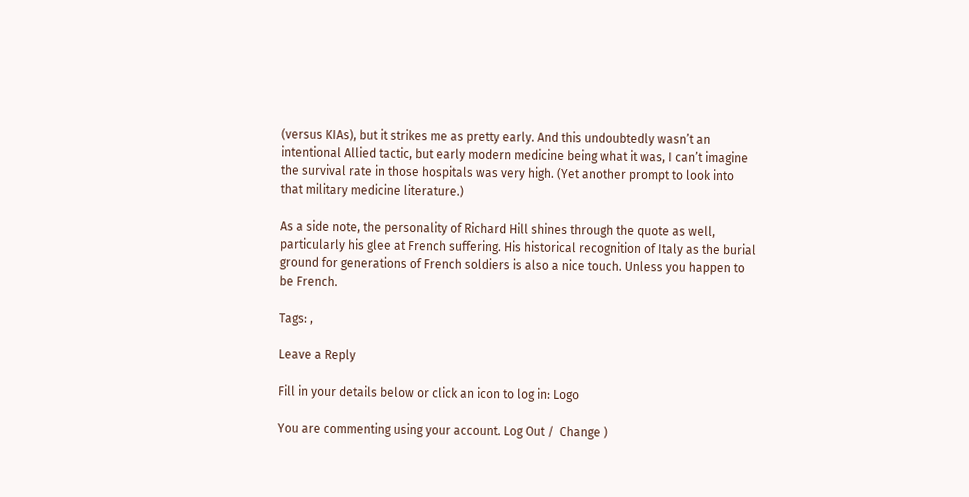(versus KIAs), but it strikes me as pretty early. And this undoubtedly wasn’t an intentional Allied tactic, but early modern medicine being what it was, I can’t imagine the survival rate in those hospitals was very high. (Yet another prompt to look into that military medicine literature.)

As a side note, the personality of Richard Hill shines through the quote as well, particularly his glee at French suffering. His historical recognition of Italy as the burial ground for generations of French soldiers is also a nice touch. Unless you happen to be French.

Tags: ,

Leave a Reply

Fill in your details below or click an icon to log in: Logo

You are commenting using your account. Log Out /  Change )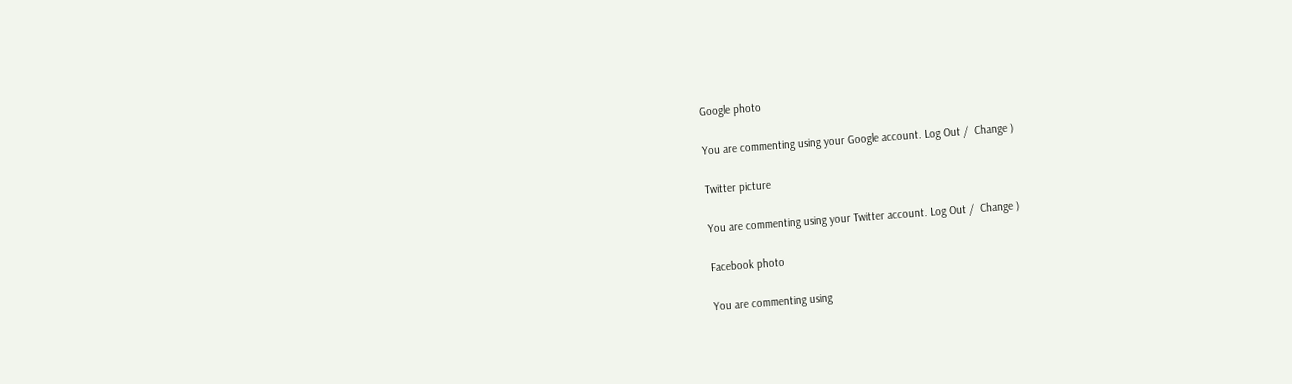Google photo

You are commenting using your Google account. Log Out /  Change )

Twitter picture

You are commenting using your Twitter account. Log Out /  Change )

Facebook photo

You are commenting using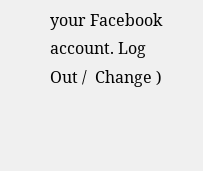your Facebook account. Log Out /  Change )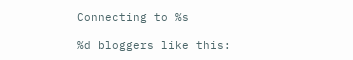Connecting to %s

%d bloggers like this: